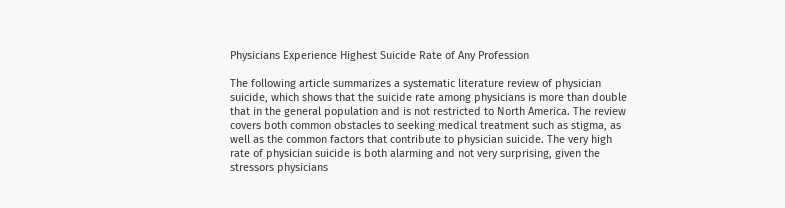Physicians Experience Highest Suicide Rate of Any Profession

The following article summarizes a systematic literature review of physician suicide, which shows that the suicide rate among physicians is more than double that in the general population and is not restricted to North America. The review covers both common obstacles to seeking medical treatment such as stigma, as well as the common factors that contribute to physician suicide. The very high rate of physician suicide is both alarming and not very surprising, given the stressors physicians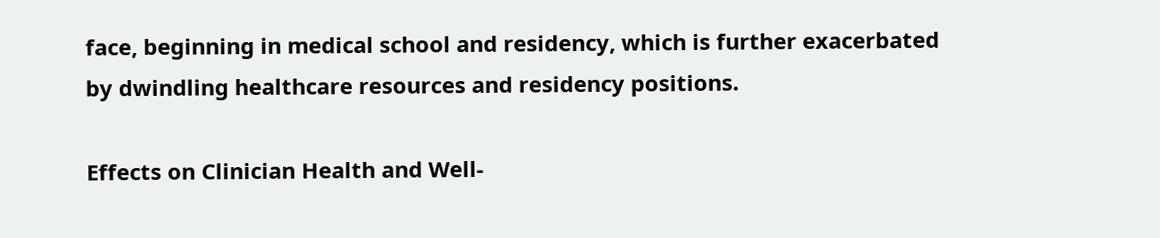face, beginning in medical school and residency, which is further exacerbated by dwindling healthcare resources and residency positions.

Effects on Clinician Health and Well-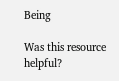Being

Was this resource helpful?